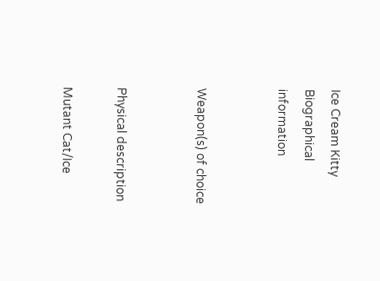Ice Cream Kitty
Biographical information


Weapon(s) of choice


Physical description

Mutant Cat/Ice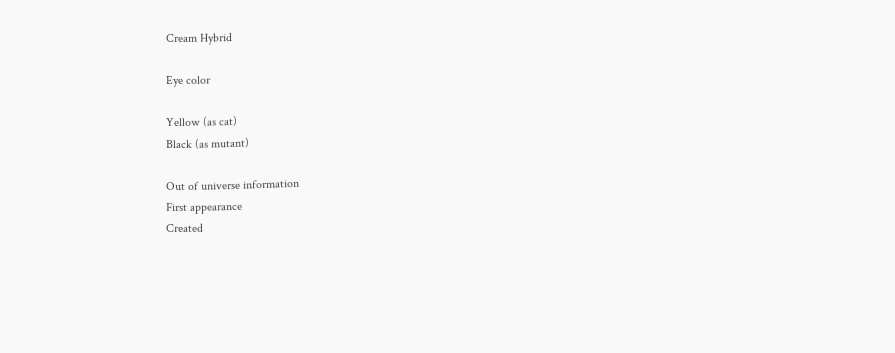Cream Hybrid

Eye color

Yellow (as cat)
Black (as mutant)

Out of universe information
First appearance
Created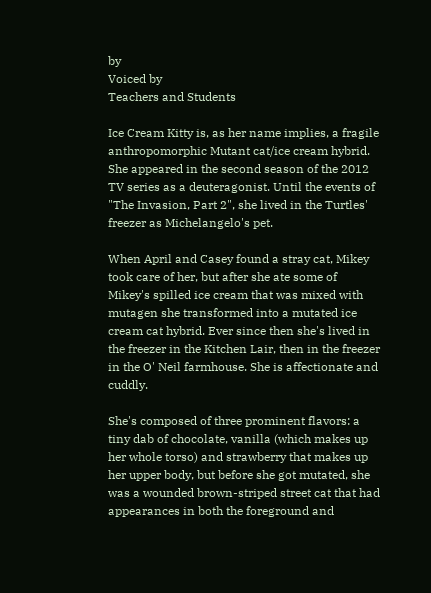by
Voiced by
Teachers and Students

Ice Cream Kitty is, as her name implies, a fragile anthropomorphic Mutant cat/ice cream hybrid. She appeared in the second season of the 2012 TV series as a deuteragonist. Until the events of "The Invasion, Part 2", she lived in the Turtles' freezer as Michelangelo's pet.

When April and Casey found a stray cat, Mikey took care of her, but after she ate some of Mikey's spilled ice cream that was mixed with mutagen she transformed into a mutated ice cream cat hybrid. Ever since then she's lived in the freezer in the Kitchen Lair, then in the freezer in the O' Neil farmhouse. She is affectionate and cuddly.

She's composed of three prominent flavors: a tiny dab of chocolate, vanilla (which makes up her whole torso) and strawberry that makes up her upper body, but before she got mutated, she was a wounded brown-striped street cat that had appearances in both the foreground and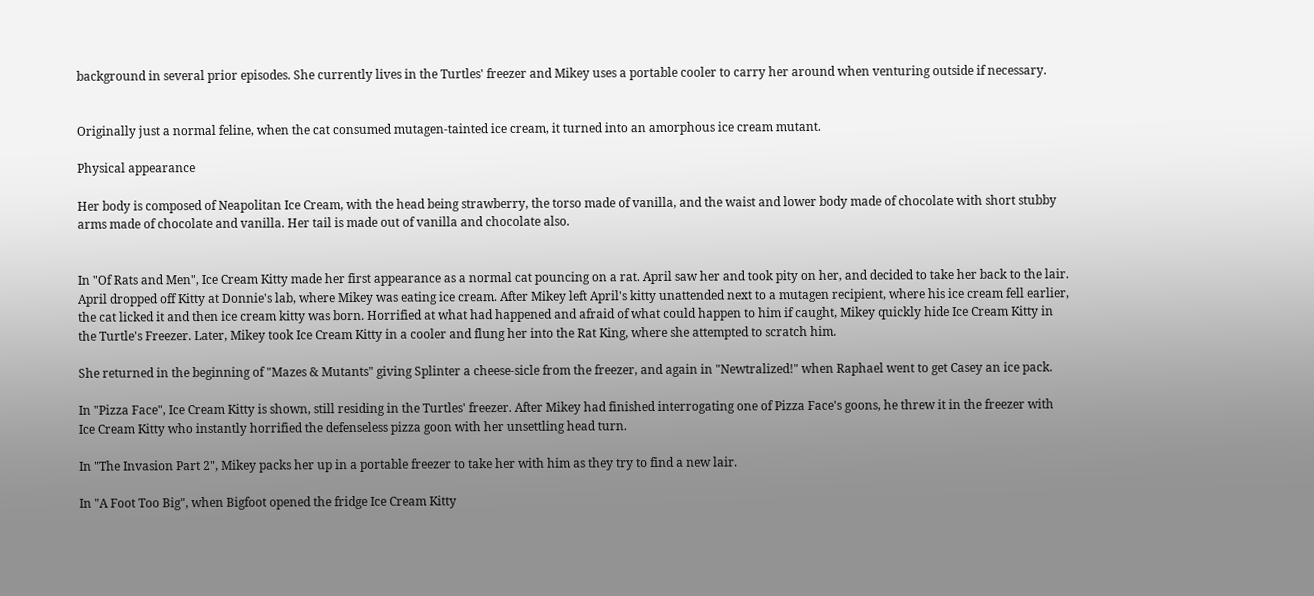background in several prior episodes. She currently lives in the Turtles' freezer and Mikey uses a portable cooler to carry her around when venturing outside if necessary.


Originally just a normal feline, when the cat consumed mutagen-tainted ice cream, it turned into an amorphous ice cream mutant.

Physical appearance

Her body is composed of Neapolitan Ice Cream, with the head being strawberry, the torso made of vanilla, and the waist and lower body made of chocolate with short stubby arms made of chocolate and vanilla. Her tail is made out of vanilla and chocolate also.


In "Of Rats and Men", Ice Cream Kitty made her first appearance as a normal cat pouncing on a rat. April saw her and took pity on her, and decided to take her back to the lair. April dropped off Kitty at Donnie's lab, where Mikey was eating ice cream. After Mikey left April's kitty unattended next to a mutagen recipient, where his ice cream fell earlier, the cat licked it and then ice cream kitty was born. Horrified at what had happened and afraid of what could happen to him if caught, Mikey quickly hide Ice Cream Kitty in the Turtle's Freezer. Later, Mikey took Ice Cream Kitty in a cooler and flung her into the Rat King, where she attempted to scratch him.

She returned in the beginning of "Mazes & Mutants" giving Splinter a cheese-sicle from the freezer, and again in "Newtralized!" when Raphael went to get Casey an ice pack.

In "Pizza Face", Ice Cream Kitty is shown, still residing in the Turtles' freezer. After Mikey had finished interrogating one of Pizza Face's goons, he threw it in the freezer with Ice Cream Kitty who instantly horrified the defenseless pizza goon with her unsettling head turn.

In "The Invasion Part 2", Mikey packs her up in a portable freezer to take her with him as they try to find a new lair.

In "A Foot Too Big", when Bigfoot opened the fridge Ice Cream Kitty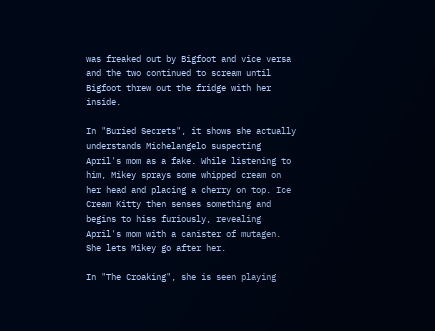was freaked out by Bigfoot and vice versa and the two continued to scream until Bigfoot threw out the fridge with her inside.

In "Buried Secrets", it shows she actually understands Michelangelo suspecting April's mom as a fake. While listening to him, Mikey sprays some whipped cream on her head and placing a cherry on top. Ice Cream Kitty then senses something and begins to hiss furiously, revealing April's mom with a canister of mutagen. She lets Mikey go after her.

In "The Croaking", she is seen playing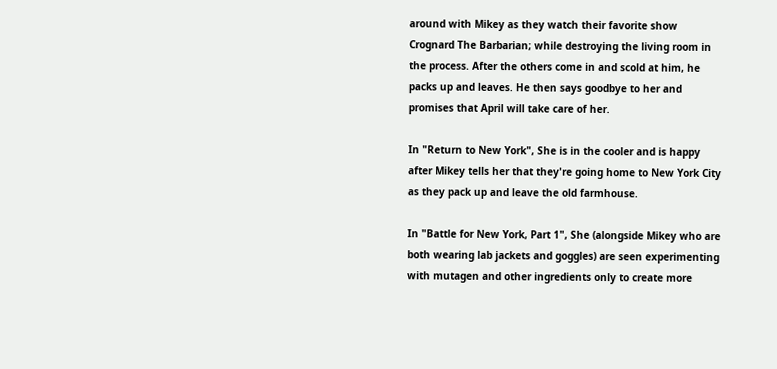around with Mikey as they watch their favorite show Crognard The Barbarian; while destroying the living room in the process. After the others come in and scold at him, he packs up and leaves. He then says goodbye to her and promises that April will take care of her.

In "Return to New York", She is in the cooler and is happy after Mikey tells her that they're going home to New York City as they pack up and leave the old farmhouse.

In "Battle for New York, Part 1", She (alongside Mikey who are both wearing lab jackets and goggles) are seen experimenting with mutagen and other ingredients only to create more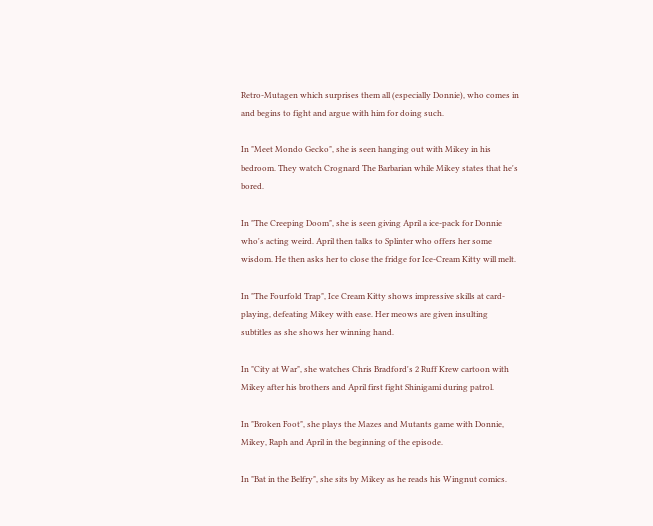Retro-Mutagen which surprises them all (especially Donnie), who comes in and begins to fight and argue with him for doing such.

In "Meet Mondo Gecko", she is seen hanging out with Mikey in his bedroom. They watch Crognard The Barbarian while Mikey states that he's bored.

In "The Creeping Doom", she is seen giving April a ice-pack for Donnie who's acting weird. April then talks to Splinter who offers her some wisdom. He then asks her to close the fridge for Ice-Cream Kitty will melt.

In "The Fourfold Trap", Ice Cream Kitty shows impressive skills at card-playing, defeating Mikey with ease. Her meows are given insulting subtitles as she shows her winning hand.

In "City at War", she watches Chris Bradford's 2 Ruff Krew cartoon with Mikey after his brothers and April first fight Shinigami during patrol.

In "Broken Foot", she plays the Mazes and Mutants game with Donnie, Mikey, Raph and April in the beginning of the episode.

In "Bat in the Belfry", she sits by Mikey as he reads his Wingnut comics.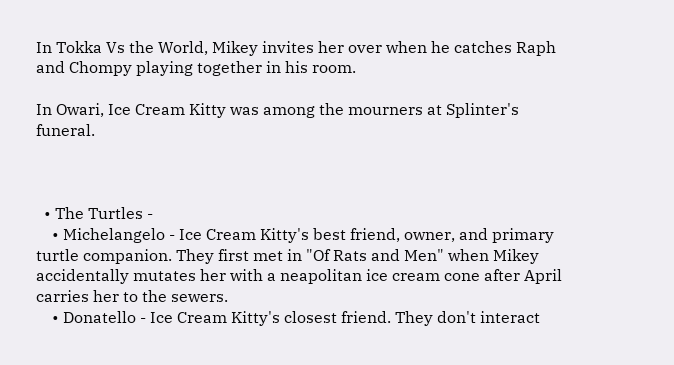In Tokka Vs the World, Mikey invites her over when he catches Raph and Chompy playing together in his room.

In Owari, Ice Cream Kitty was among the mourners at Splinter's funeral.



  • The Turtles -
    • Michelangelo - Ice Cream Kitty's best friend, owner, and primary turtle companion. They first met in "Of Rats and Men" when Mikey accidentally mutates her with a neapolitan ice cream cone after April carries her to the sewers.
    • Donatello - Ice Cream Kitty's closest friend. They don't interact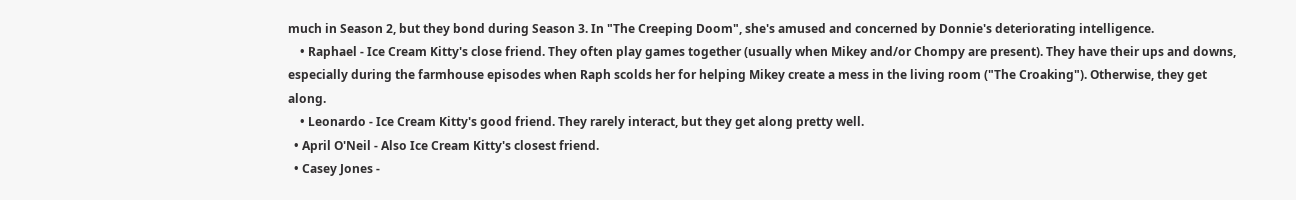much in Season 2, but they bond during Season 3. In "The Creeping Doom", she's amused and concerned by Donnie's deteriorating intelligence.
    • Raphael - Ice Cream Kitty's close friend. They often play games together (usually when Mikey and/or Chompy are present). They have their ups and downs, especially during the farmhouse episodes when Raph scolds her for helping Mikey create a mess in the living room ("The Croaking"). Otherwise, they get along.
    • Leonardo - Ice Cream Kitty's good friend. They rarely interact, but they get along pretty well.
  • April O'Neil - Also Ice Cream Kitty's closest friend.
  • Casey Jones -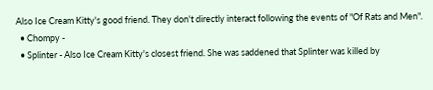Also Ice Cream Kitty's good friend. They don't directly interact following the events of "Of Rats and Men".
  • Chompy -
  • Splinter - Also Ice Cream Kitty's closest friend. She was saddened that Splinter was killed by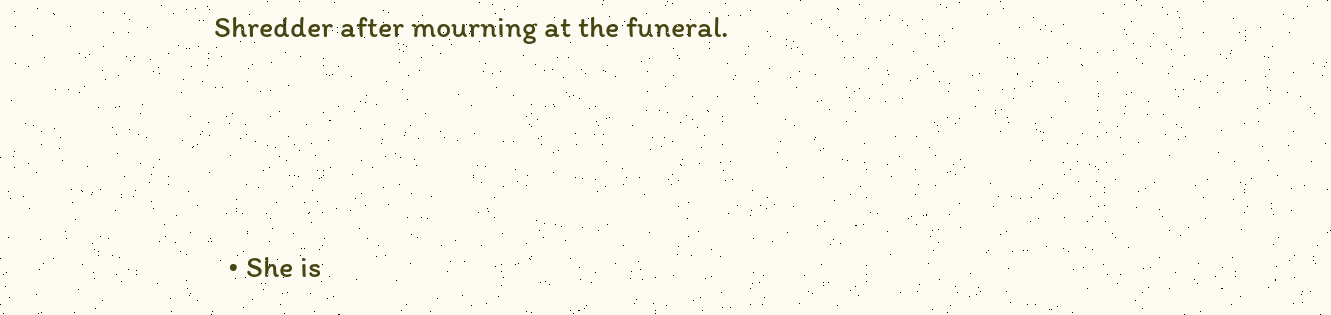Shredder after mourning at the funeral.




  • She is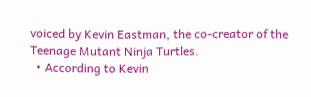voiced by Kevin Eastman, the co-creator of the Teenage Mutant Ninja Turtles.
  • According to Kevin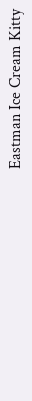Eastman Ice Cream Kitty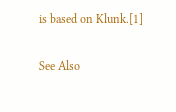is based on Klunk.[1]

See Also